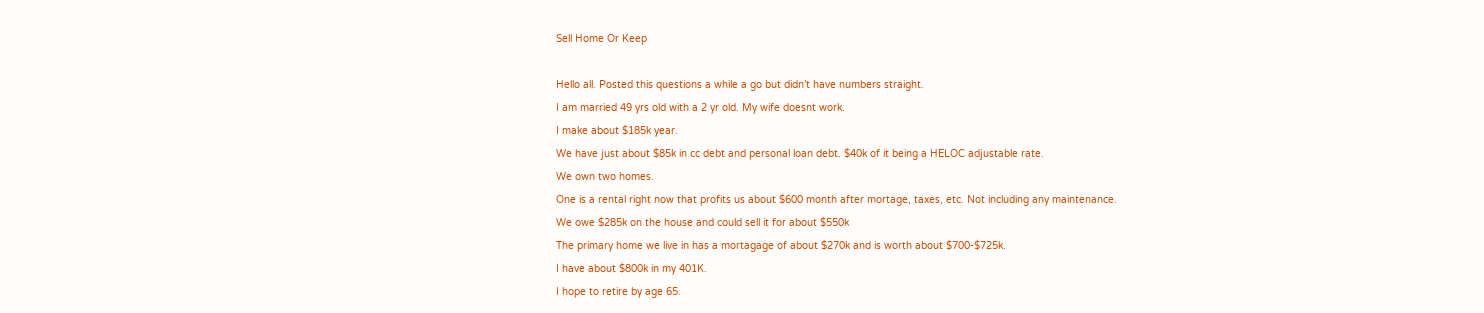Sell Home Or Keep

Hello all. Posted this questions a while a go but didn’t have numbers straight.
I am married 49 yrs old with a 2 yr old. My wife doesnt work.
I make about $185k year.
We have just about $85k in cc debt and personal loan debt. $40k of it being a HELOC adjustable rate.
We own two homes.
One is a rental right now that profits us about $600 month after mortage, taxes, etc. Not including any maintenance.
We owe $285k on the house and could sell it for about $550k
The primary home we live in has a mortagage of about $270k and is worth about $700-$725k.
I have about $800k in my 401K.
I hope to retire by age 65.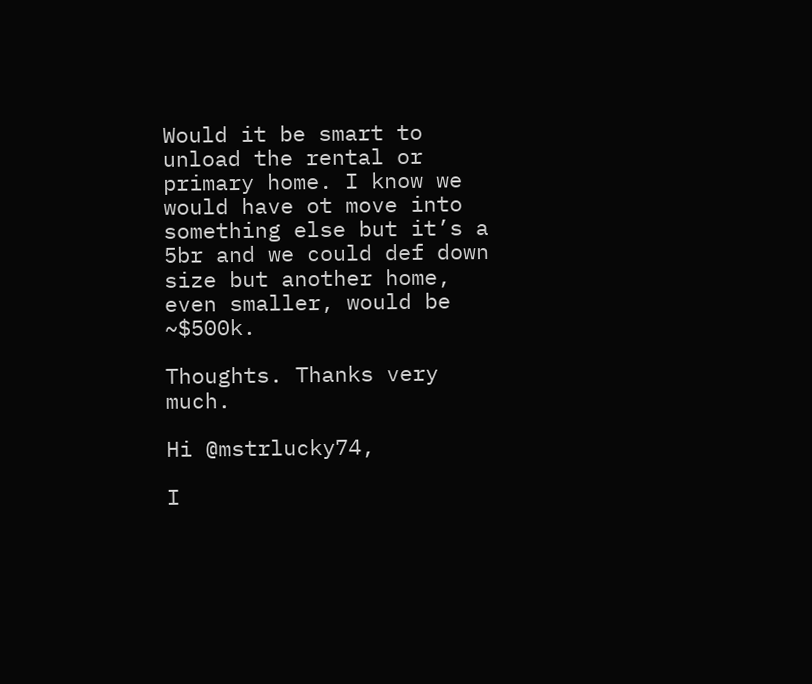Would it be smart to unload the rental or primary home. I know we would have ot move into something else but it’s a 5br and we could def down size but another home, even smaller, would be ~$500k.

Thoughts. Thanks very much.

Hi @mstrlucky74,

I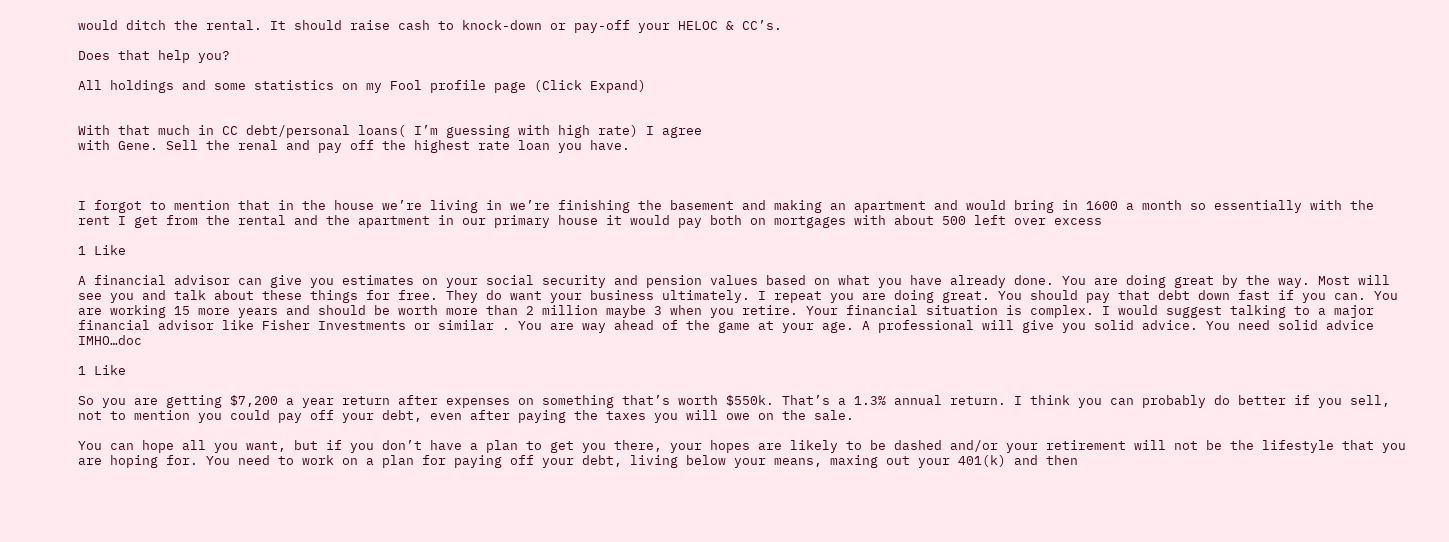would ditch the rental. It should raise cash to knock-down or pay-off your HELOC & CC’s.

Does that help you?

All holdings and some statistics on my Fool profile page (Click Expand)


With that much in CC debt/personal loans( I’m guessing with high rate) I agree
with Gene. Sell the renal and pay off the highest rate loan you have.



I forgot to mention that in the house we’re living in we’re finishing the basement and making an apartment and would bring in 1600 a month so essentially with the rent I get from the rental and the apartment in our primary house it would pay both on mortgages with about 500 left over excess

1 Like

A financial advisor can give you estimates on your social security and pension values based on what you have already done. You are doing great by the way. Most will see you and talk about these things for free. They do want your business ultimately. I repeat you are doing great. You should pay that debt down fast if you can. You are working 15 more years and should be worth more than 2 million maybe 3 when you retire. Your financial situation is complex. I would suggest talking to a major financial advisor like Fisher Investments or similar . You are way ahead of the game at your age. A professional will give you solid advice. You need solid advice IMHO…doc

1 Like

So you are getting $7,200 a year return after expenses on something that’s worth $550k. That’s a 1.3% annual return. I think you can probably do better if you sell, not to mention you could pay off your debt, even after paying the taxes you will owe on the sale.

You can hope all you want, but if you don’t have a plan to get you there, your hopes are likely to be dashed and/or your retirement will not be the lifestyle that you are hoping for. You need to work on a plan for paying off your debt, living below your means, maxing out your 401(k) and then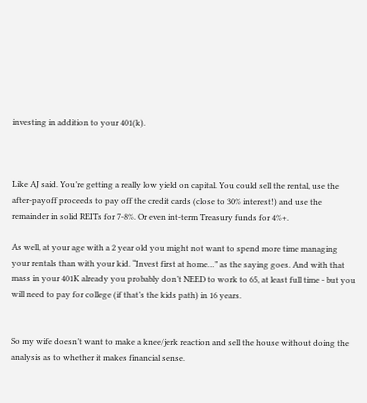investing in addition to your 401(k).



Like AJ said. You’re getting a really low yield on capital. You could sell the rental, use the after-payoff proceeds to pay off the credit cards (close to 30% interest!) and use the remainder in solid REITs for 7-8%. Or even int-term Treasury funds for 4%+.

As well, at your age with a 2 year old you might not want to spend more time managing your rentals than with your kid. “Invest first at home…” as the saying goes. And with that mass in your 401K already you probably don’t NEED to work to 65, at least full time - but you will need to pay for college (if that’s the kids path) in 16 years.


So my wife doesn’t want to make a knee/jerk reaction and sell the house without doing the analysis as to whether it makes financial sense.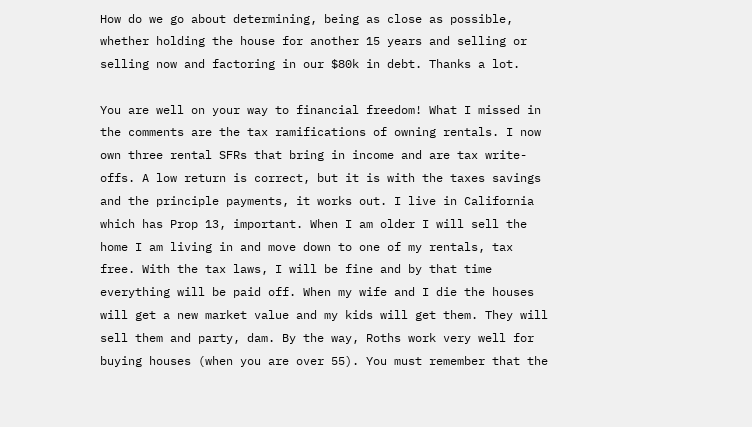How do we go about determining, being as close as possible, whether holding the house for another 15 years and selling or selling now and factoring in our $80k in debt. Thanks a lot.

You are well on your way to financial freedom! What I missed in the comments are the tax ramifications of owning rentals. I now own three rental SFRs that bring in income and are tax write-offs. A low return is correct, but it is with the taxes savings and the principle payments, it works out. I live in California which has Prop 13, important. When I am older I will sell the home I am living in and move down to one of my rentals, tax free. With the tax laws, I will be fine and by that time everything will be paid off. When my wife and I die the houses will get a new market value and my kids will get them. They will sell them and party, dam. By the way, Roths work very well for buying houses (when you are over 55). You must remember that the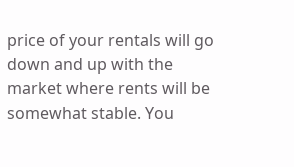price of your rentals will go down and up with the market where rents will be somewhat stable. You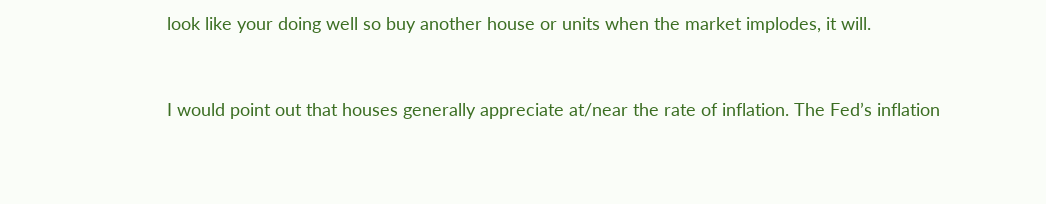look like your doing well so buy another house or units when the market implodes, it will.


I would point out that houses generally appreciate at/near the rate of inflation. The Fed’s inflation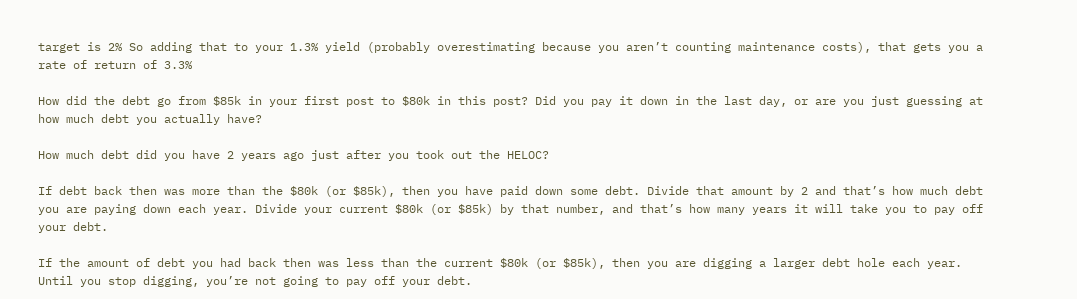target is 2% So adding that to your 1.3% yield (probably overestimating because you aren’t counting maintenance costs), that gets you a rate of return of 3.3%

How did the debt go from $85k in your first post to $80k in this post? Did you pay it down in the last day, or are you just guessing at how much debt you actually have?

How much debt did you have 2 years ago just after you took out the HELOC?

If debt back then was more than the $80k (or $85k), then you have paid down some debt. Divide that amount by 2 and that’s how much debt you are paying down each year. Divide your current $80k (or $85k) by that number, and that’s how many years it will take you to pay off your debt.

If the amount of debt you had back then was less than the current $80k (or $85k), then you are digging a larger debt hole each year. Until you stop digging, you’re not going to pay off your debt.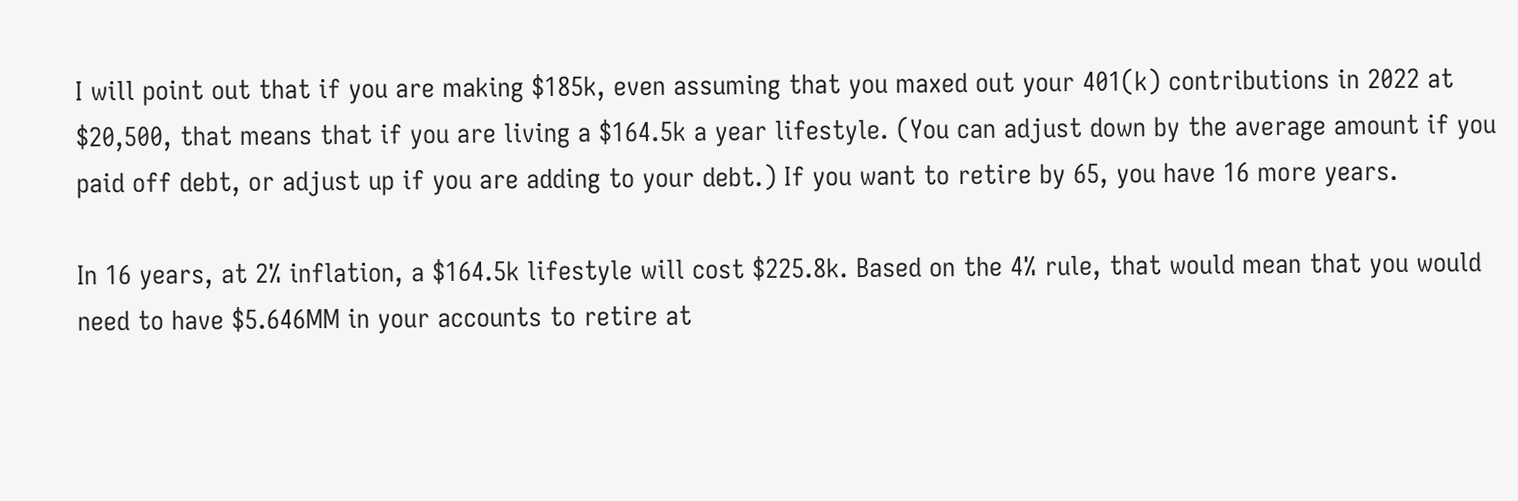I will point out that if you are making $185k, even assuming that you maxed out your 401(k) contributions in 2022 at $20,500, that means that if you are living a $164.5k a year lifestyle. (You can adjust down by the average amount if you paid off debt, or adjust up if you are adding to your debt.) If you want to retire by 65, you have 16 more years.

In 16 years, at 2% inflation, a $164.5k lifestyle will cost $225.8k. Based on the 4% rule, that would mean that you would need to have $5.646MM in your accounts to retire at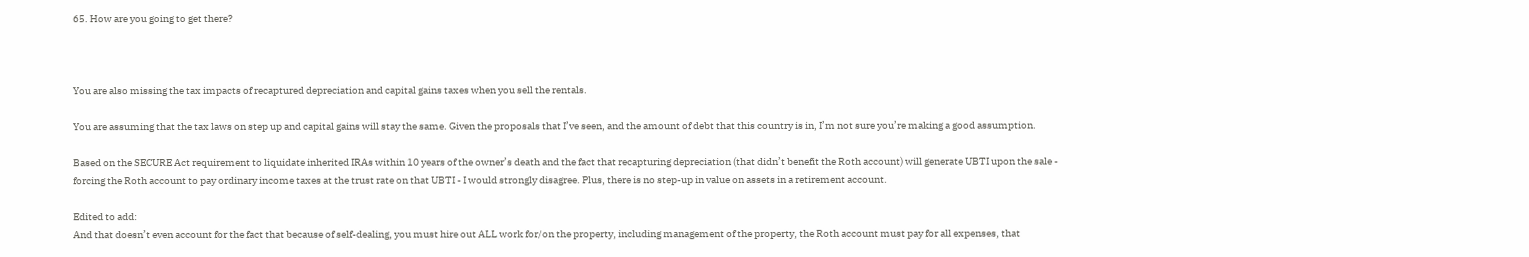65. How are you going to get there?



You are also missing the tax impacts of recaptured depreciation and capital gains taxes when you sell the rentals.

You are assuming that the tax laws on step up and capital gains will stay the same. Given the proposals that I’ve seen, and the amount of debt that this country is in, I’m not sure you’re making a good assumption.

Based on the SECURE Act requirement to liquidate inherited IRAs within 10 years of the owner’s death and the fact that recapturing depreciation (that didn’t benefit the Roth account) will generate UBTI upon the sale - forcing the Roth account to pay ordinary income taxes at the trust rate on that UBTI - I would strongly disagree. Plus, there is no step-up in value on assets in a retirement account.

Edited to add:
And that doesn’t even account for the fact that because of self-dealing, you must hire out ALL work for/on the property, including management of the property, the Roth account must pay for all expenses, that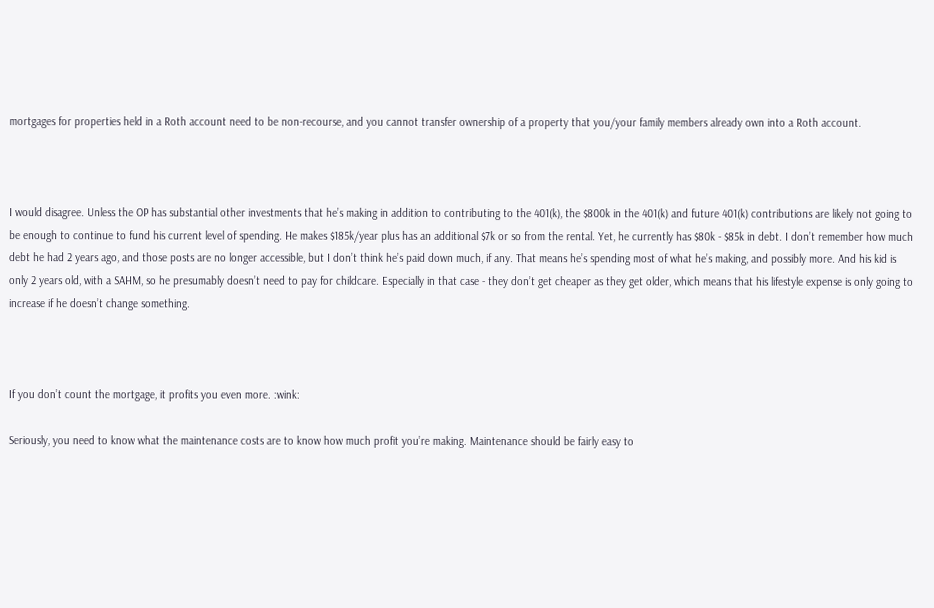mortgages for properties held in a Roth account need to be non-recourse, and you cannot transfer ownership of a property that you/your family members already own into a Roth account.



I would disagree. Unless the OP has substantial other investments that he’s making in addition to contributing to the 401(k), the $800k in the 401(k) and future 401(k) contributions are likely not going to be enough to continue to fund his current level of spending. He makes $185k/year plus has an additional $7k or so from the rental. Yet, he currently has $80k - $85k in debt. I don’t remember how much debt he had 2 years ago, and those posts are no longer accessible, but I don’t think he’s paid down much, if any. That means he’s spending most of what he’s making, and possibly more. And his kid is only 2 years old, with a SAHM, so he presumably doesn’t need to pay for childcare. Especially in that case - they don’t get cheaper as they get older, which means that his lifestyle expense is only going to increase if he doesn’t change something.



If you don’t count the mortgage, it profits you even more. :wink:

Seriously, you need to know what the maintenance costs are to know how much profit you’re making. Maintenance should be fairly easy to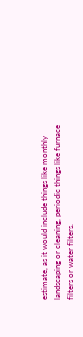estimate, as it would include things like monthly landscaping or cleaning, periodic things like furnace filters or water filters.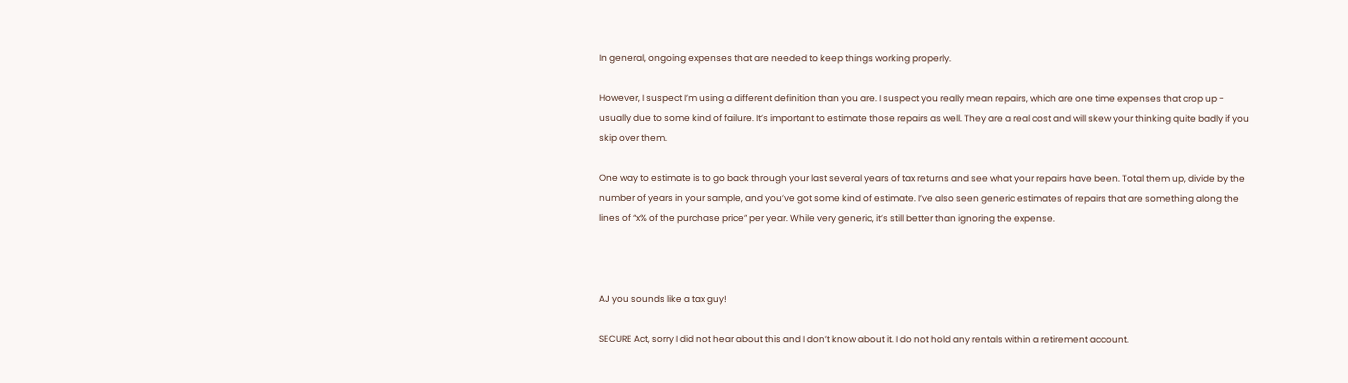In general, ongoing expenses that are needed to keep things working properly.

However, I suspect I’m using a different definition than you are. I suspect you really mean repairs, which are one time expenses that crop up - usually due to some kind of failure. It’s important to estimate those repairs as well. They are a real cost and will skew your thinking quite badly if you skip over them.

One way to estimate is to go back through your last several years of tax returns and see what your repairs have been. Total them up, divide by the number of years in your sample, and you’ve got some kind of estimate. I’ve also seen generic estimates of repairs that are something along the lines of “x% of the purchase price” per year. While very generic, it’s still better than ignoring the expense.



AJ you sounds like a tax guy!

SECURE Act, sorry I did not hear about this and I don’t know about it. I do not hold any rentals within a retirement account.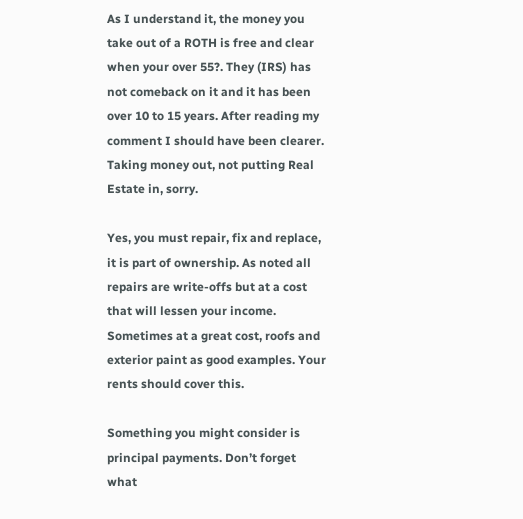As I understand it, the money you take out of a ROTH is free and clear when your over 55?. They (IRS) has not comeback on it and it has been over 10 to 15 years. After reading my comment I should have been clearer. Taking money out, not putting Real Estate in, sorry.

Yes, you must repair, fix and replace, it is part of ownership. As noted all repairs are write-offs but at a cost that will lessen your income. Sometimes at a great cost, roofs and exterior paint as good examples. Your rents should cover this.

Something you might consider is principal payments. Don’t forget what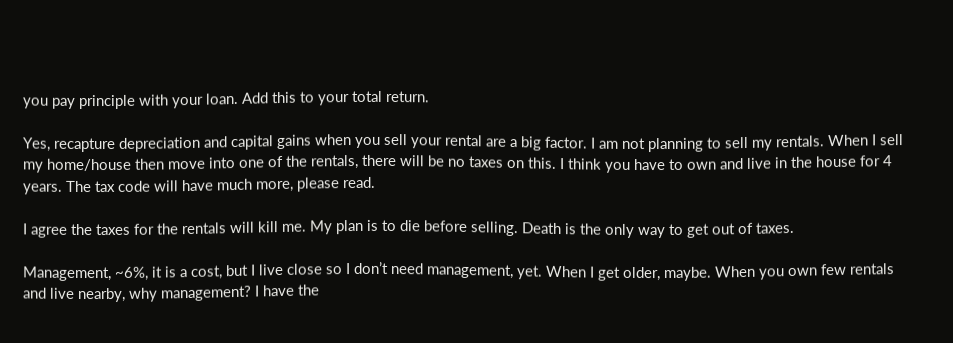you pay principle with your loan. Add this to your total return.

Yes, recapture depreciation and capital gains when you sell your rental are a big factor. I am not planning to sell my rentals. When I sell my home/house then move into one of the rentals, there will be no taxes on this. I think you have to own and live in the house for 4 years. The tax code will have much more, please read.

I agree the taxes for the rentals will kill me. My plan is to die before selling. Death is the only way to get out of taxes.

Management, ~6%, it is a cost, but I live close so I don’t need management, yet. When I get older, maybe. When you own few rentals and live nearby, why management? I have the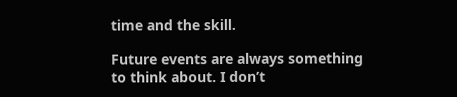time and the skill.

Future events are always something to think about. I don’t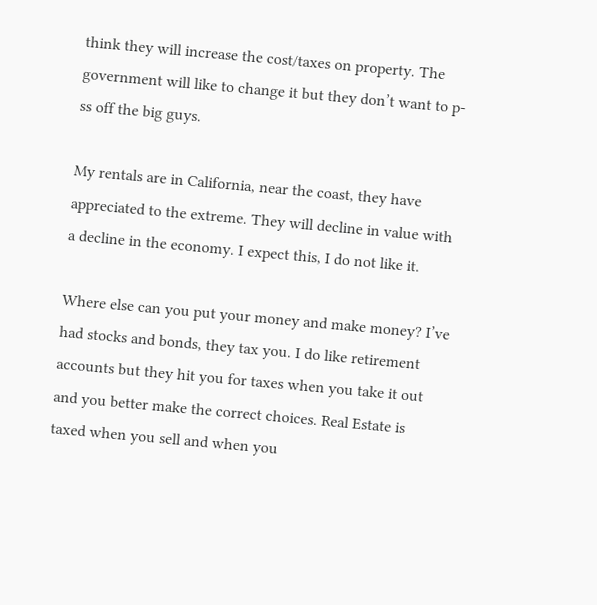think they will increase the cost/taxes on property. The government will like to change it but they don’t want to p-ss off the big guys.

My rentals are in California, near the coast, they have appreciated to the extreme. They will decline in value with a decline in the economy. I expect this, I do not like it.

Where else can you put your money and make money? I’ve had stocks and bonds, they tax you. I do like retirement accounts but they hit you for taxes when you take it out and you better make the correct choices. Real Estate is taxed when you sell and when you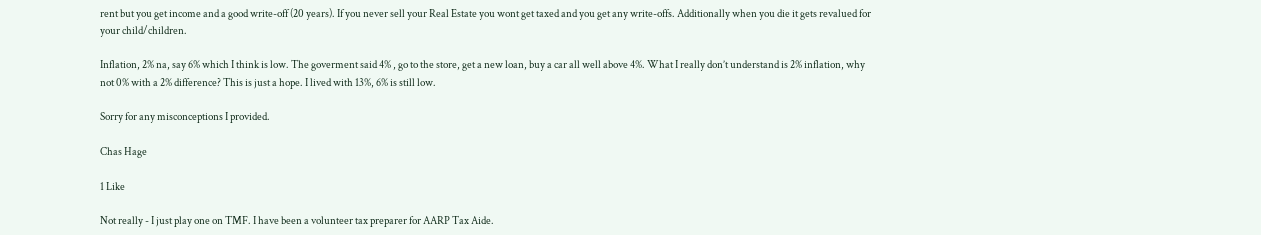rent but you get income and a good write-off (20 years). If you never sell your Real Estate you wont get taxed and you get any write-offs. Additionally when you die it gets revalued for your child/children.

Inflation, 2% na, say 6% which I think is low. The goverment said 4% , go to the store, get a new loan, buy a car all well above 4%. What I really don’t understand is 2% inflation, why not 0% with a 2% difference? This is just a hope. I lived with 13%, 6% is still low.

Sorry for any misconceptions I provided.

Chas Hage

1 Like

Not really - I just play one on TMF. I have been a volunteer tax preparer for AARP Tax Aide.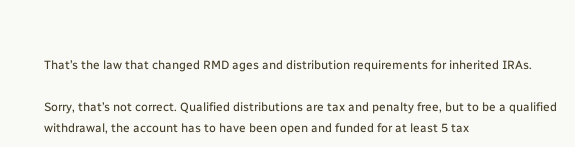That’s the law that changed RMD ages and distribution requirements for inherited IRAs.

Sorry, that’s not correct. Qualified distributions are tax and penalty free, but to be a qualified withdrawal, the account has to have been open and funded for at least 5 tax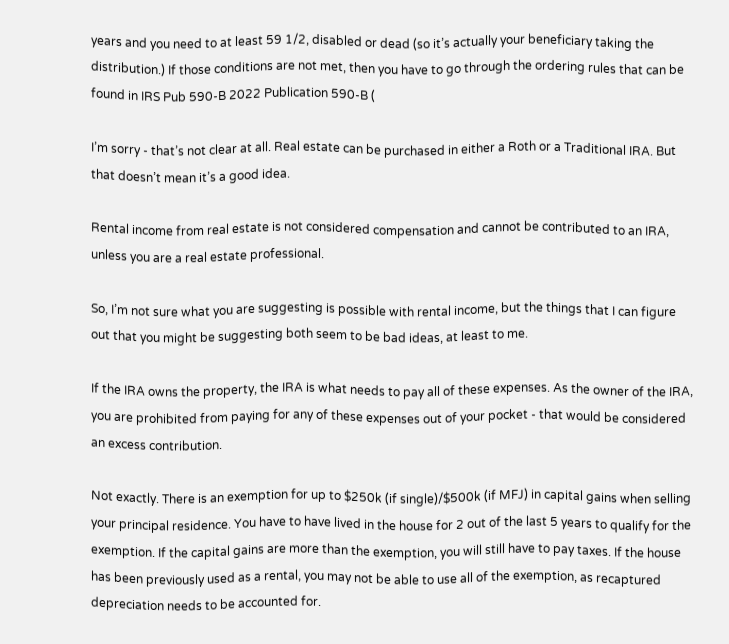years and you need to at least 59 1/2, disabled or dead (so it’s actually your beneficiary taking the distribution.) If those conditions are not met, then you have to go through the ordering rules that can be found in IRS Pub 590-B 2022 Publication 590-B (

I’m sorry - that’s not clear at all. Real estate can be purchased in either a Roth or a Traditional IRA. But that doesn’t mean it’s a good idea.

Rental income from real estate is not considered compensation and cannot be contributed to an IRA, unless you are a real estate professional.

So, I’m not sure what you are suggesting is possible with rental income, but the things that I can figure out that you might be suggesting both seem to be bad ideas, at least to me.

If the IRA owns the property, the IRA is what needs to pay all of these expenses. As the owner of the IRA, you are prohibited from paying for any of these expenses out of your pocket - that would be considered an excess contribution.

Not exactly. There is an exemption for up to $250k (if single)/$500k (if MFJ) in capital gains when selling your principal residence. You have to have lived in the house for 2 out of the last 5 years to qualify for the exemption. If the capital gains are more than the exemption, you will still have to pay taxes. If the house has been previously used as a rental, you may not be able to use all of the exemption, as recaptured depreciation needs to be accounted for.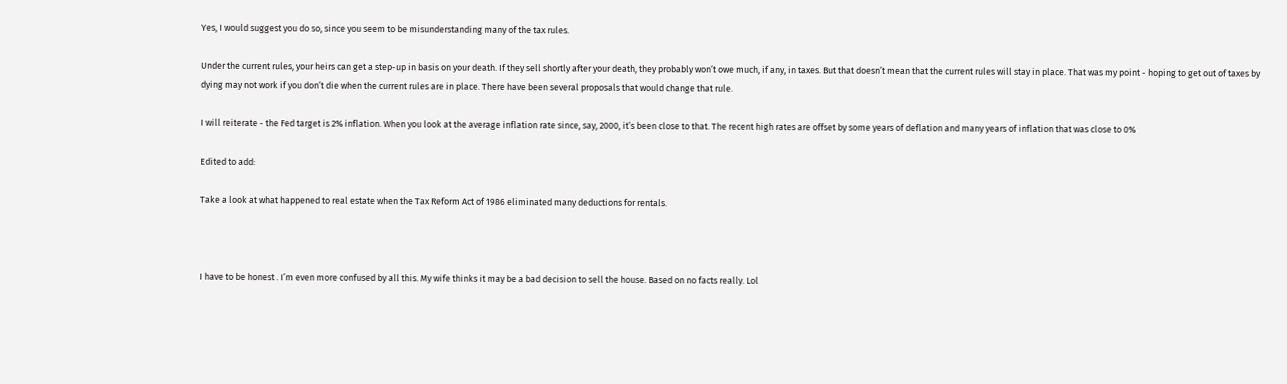Yes, I would suggest you do so, since you seem to be misunderstanding many of the tax rules.

Under the current rules, your heirs can get a step-up in basis on your death. If they sell shortly after your death, they probably won’t owe much, if any, in taxes. But that doesn’t mean that the current rules will stay in place. That was my point - hoping to get out of taxes by dying may not work if you don’t die when the current rules are in place. There have been several proposals that would change that rule.

I will reiterate - the Fed target is 2% inflation. When you look at the average inflation rate since, say, 2000, it’s been close to that. The recent high rates are offset by some years of deflation and many years of inflation that was close to 0%

Edited to add:

Take a look at what happened to real estate when the Tax Reform Act of 1986 eliminated many deductions for rentals.



I have to be honest . I’m even more confused by all this. My wife thinks it may be a bad decision to sell the house. Based on no facts really. Lol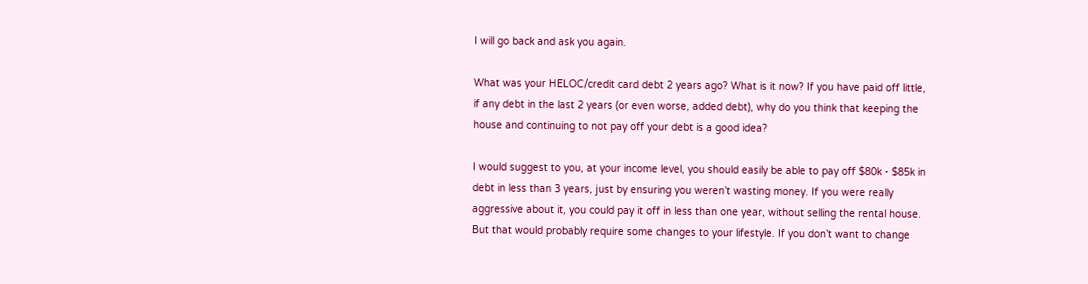I will go back and ask you again.

What was your HELOC/credit card debt 2 years ago? What is it now? If you have paid off little, if any debt in the last 2 years (or even worse, added debt), why do you think that keeping the house and continuing to not pay off your debt is a good idea?

I would suggest to you, at your income level, you should easily be able to pay off $80k - $85k in debt in less than 3 years, just by ensuring you weren’t wasting money. If you were really aggressive about it, you could pay it off in less than one year, without selling the rental house. But that would probably require some changes to your lifestyle. If you don’t want to change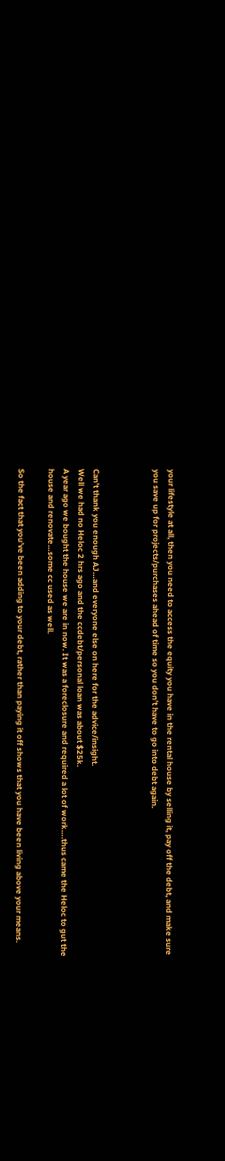your lifestyle at all, then you need to access the equity you have in the rental house by selling it, pay off the debt, and make sure you save up for projects/purchases ahead of time so you don’t have to go into debt again.



Can’t thank you enough AJ…and everyone else on here for the advice/insight.
Well we had no Heloc 2 hrs ago and the ccdebt/personal loan was about $25k.
A year ago we bought the house we are in now. It was a foreclosure and required a lot of work….thus came the Heloc to gut the house and renovate…some cc used as well.

So the fact that you’ve been adding to your debt, rather than paying it off shows that you have been living above your means.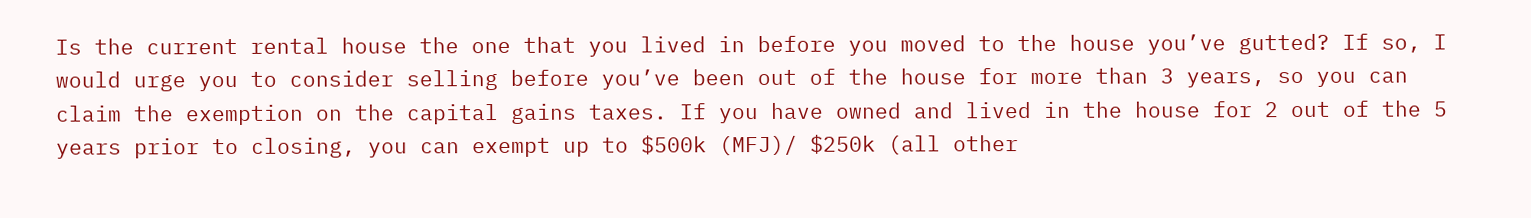Is the current rental house the one that you lived in before you moved to the house you’ve gutted? If so, I would urge you to consider selling before you’ve been out of the house for more than 3 years, so you can claim the exemption on the capital gains taxes. If you have owned and lived in the house for 2 out of the 5 years prior to closing, you can exempt up to $500k (MFJ)/ $250k (all other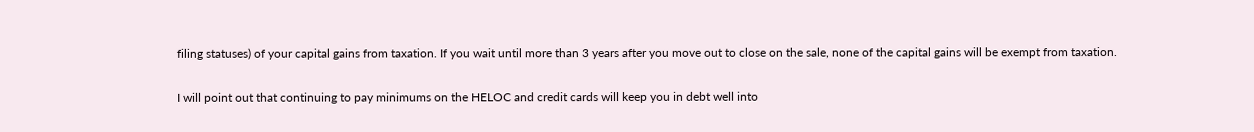filing statuses) of your capital gains from taxation. If you wait until more than 3 years after you move out to close on the sale, none of the capital gains will be exempt from taxation.

I will point out that continuing to pay minimums on the HELOC and credit cards will keep you in debt well into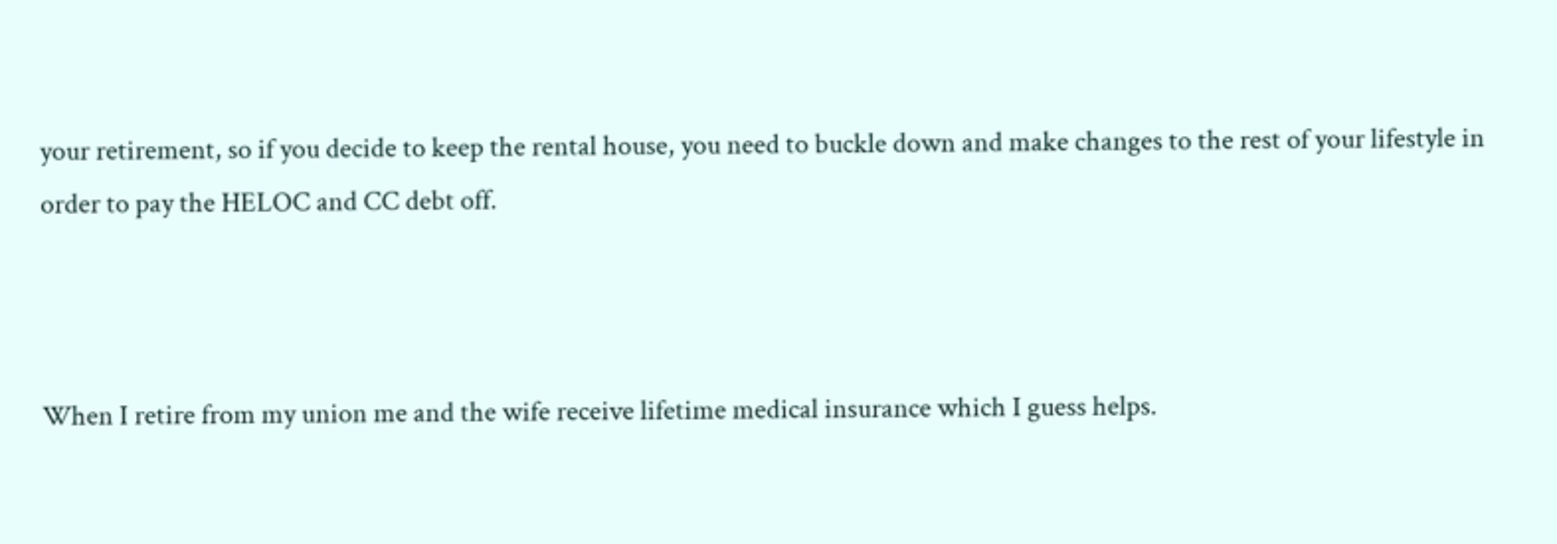your retirement, so if you decide to keep the rental house, you need to buckle down and make changes to the rest of your lifestyle in order to pay the HELOC and CC debt off.



When I retire from my union me and the wife receive lifetime medical insurance which I guess helps.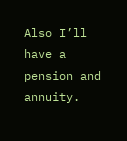Also I’ll have a pension and annuity.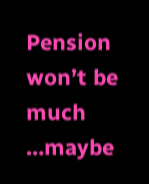Pension won’t be much …maybe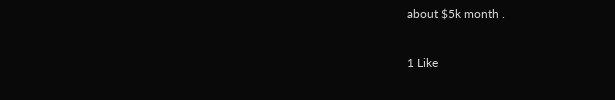about $5k month .

1 Like